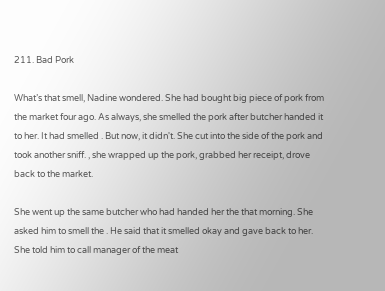211. Bad Pork

What’s that smell, Nadine wondered. She had bought big piece of pork from the market four ago. As always, she smelled the pork after butcher handed it to her. It had smelled . But now, it didn't. She cut into the side of the pork and took another sniff. , she wrapped up the pork, grabbed her receipt, drove back to the market.

She went up the same butcher who had handed her the that morning. She asked him to smell the . He said that it smelled okay and gave back to her. She told him to call manager of the meat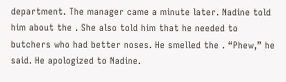department. The manager came a minute later. Nadine told him about the . She also told him that he needed to butchers who had better noses. He smelled the . “Phew,” he said. He apologized to Nadine.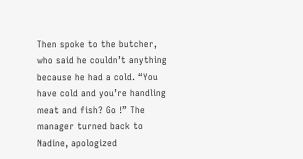Then spoke to the butcher, who said he couldn’t anything because he had a cold. “You have cold and you’re handling meat and fish? Go !” The manager turned back to Nadine, apologized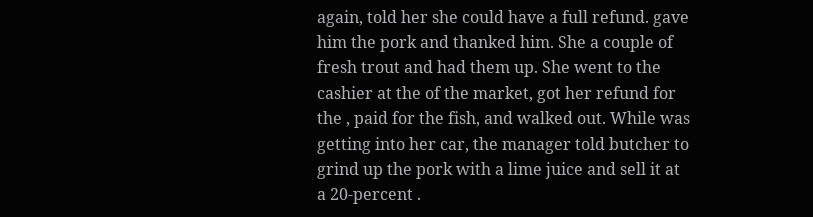again, told her she could have a full refund. gave him the pork and thanked him. She a couple of fresh trout and had them up. She went to the cashier at the of the market, got her refund for the , paid for the fish, and walked out. While was getting into her car, the manager told butcher to grind up the pork with a lime juice and sell it at a 20-percent .